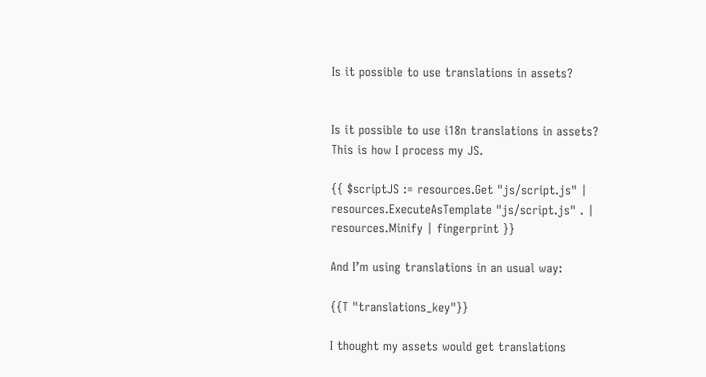Is it possible to use translations in assets?


Is it possible to use i18n translations in assets?
This is how I process my JS.

{{ $scriptJS := resources.Get "js/script.js" | resources.ExecuteAsTemplate "js/script.js" . | resources.Minify | fingerprint }}

And I’m using translations in an usual way:

{{T "translations_key"}}

I thought my assets would get translations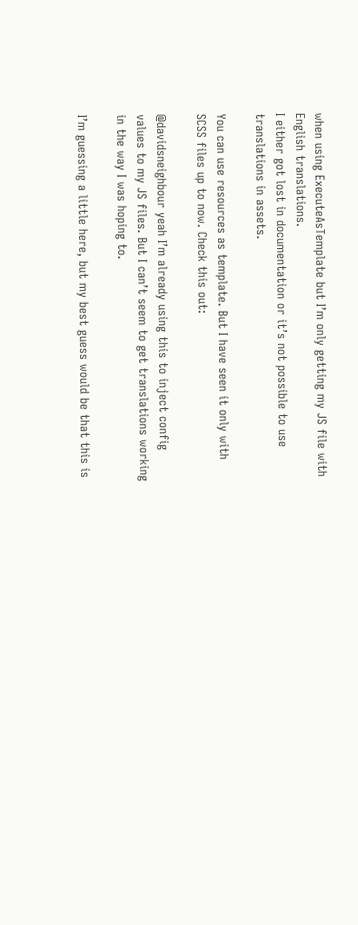when using ExecuteAsTemplate but I’m only getting my JS file with English translations.
I either got lost in documentation or it’s not possible to use translations in assets.

You can use resources as template. But I have seen it only with SCSS files up to now. Check this out:

@davidsneighbour yeah I’m already using this to inject config values to my JS files. But I can’t seem to get translations working in the way I was hoping to.

I’m guessing a little here, but my best guess would be that this is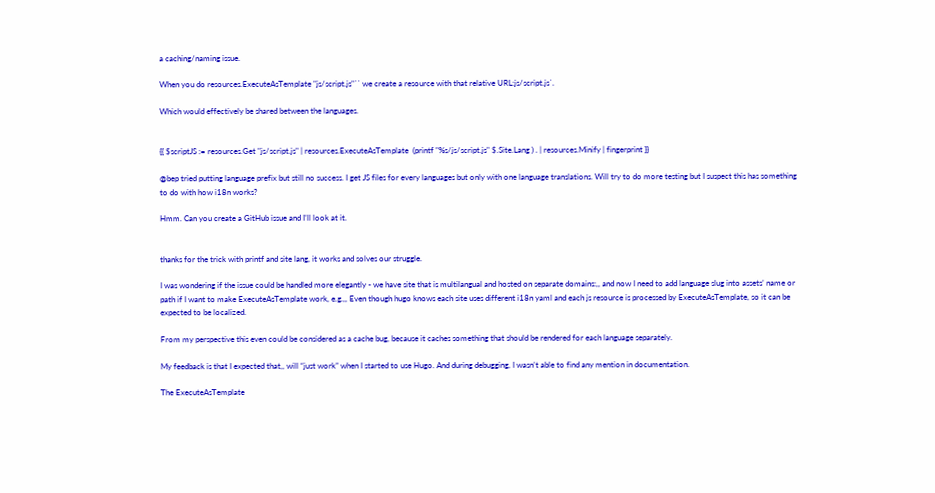a caching/naming issue.

When you do resources.ExecuteAsTemplate "js/script.js"`` we create a resource with that relative URL:js/script.js`.

Which would effectively be shared between the languages.


{{ $scriptJS := resources.Get "js/script.js" | resources.ExecuteAsTemplate  (printf "%s/js/script.js" $.Site.Lang ) . | resources.Minify | fingerprint }}

@bep tried putting language prefix but still no success. I get JS files for every languages but only with one language translations. Will try to do more testing but I suspect this has something to do with how i18n works?

Hmm. Can you create a GitHub issue and I’ll look at it.


thanks for the trick with printf and site lang, it works and solves our struggle.

I was wondering if the issue could be handled more elegantly - we have site that is multilangual and hosted on separate domains:,, and now I need to add language slug into assets’ name or path if I want to make ExecuteAsTemplate work, e.g.,, Even though hugo knows each site uses different i18n yaml and each js resource is processed by ExecuteAsTemplate, so it can be expected to be localized.

From my perspective this even could be considered as a cache bug, because it caches something that should be rendered for each language separately.

My feedback is that I expected that,, will “just work” when I started to use Hugo. And during debugging, I wasn’t able to find any mention in documentation.

The ExecuteAsTemplate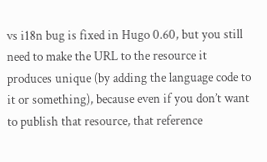vs i18n bug is fixed in Hugo 0.60, but you still need to make the URL to the resource it produces unique (by adding the language code to it or something), because even if you don’t want to publish that resource, that reference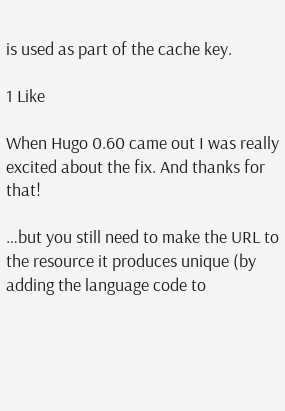is used as part of the cache key.

1 Like

When Hugo 0.60 came out I was really excited about the fix. And thanks for that!

…but you still need to make the URL to the resource it produces unique (by adding the language code to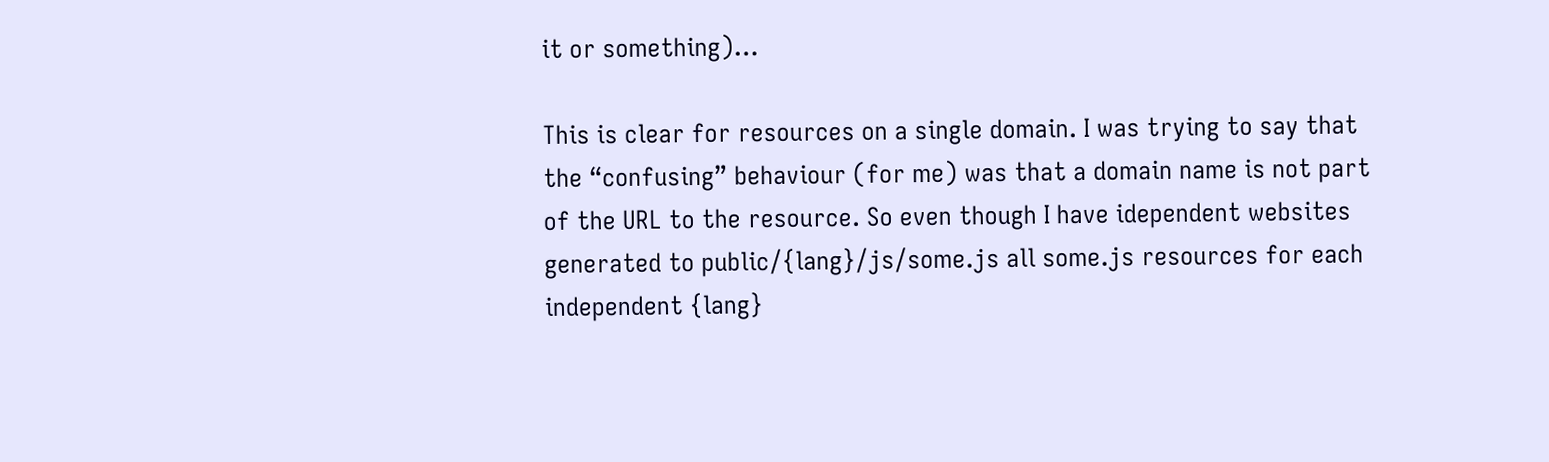it or something)…

This is clear for resources on a single domain. I was trying to say that the “confusing” behaviour (for me) was that a domain name is not part of the URL to the resource. So even though I have idependent websites generated to public/{lang}/js/some.js all some.js resources for each independent {lang}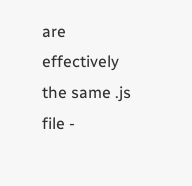are effectively the same .js file -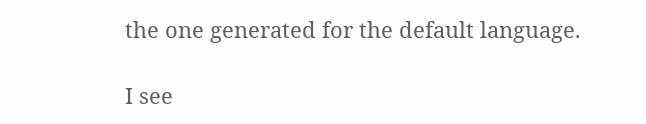the one generated for the default language.

I see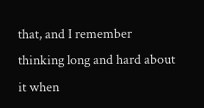that, and I remember thinking long and hard about it when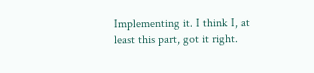Implementing it. I think I, at least this part, got it right.